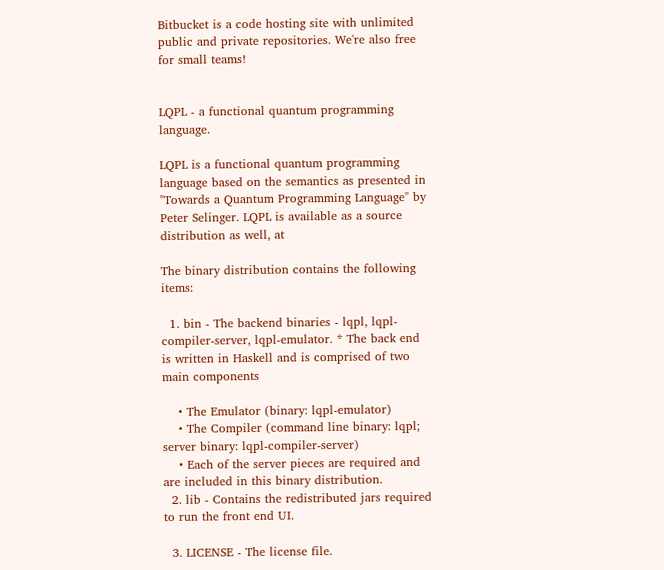Bitbucket is a code hosting site with unlimited public and private repositories. We're also free for small teams!


LQPL - a functional quantum programming language.

LQPL is a functional quantum programming language based on the semantics as presented in "Towards a Quantum Programming Language" by Peter Selinger. LQPL is available as a source distribution as well, at

The binary distribution contains the following items:

  1. bin - The backend binaries - lqpl, lqpl-compiler-server, lqpl-emulator. * The back end is written in Haskell and is comprised of two main components

    • The Emulator (binary: lqpl-emulator)
    • The Compiler (command line binary: lqpl; server binary: lqpl-compiler-server)
    • Each of the server pieces are required and are included in this binary distribution.
  2. lib - Contains the redistributed jars required to run the front end UI.

  3. LICENSE - The license file.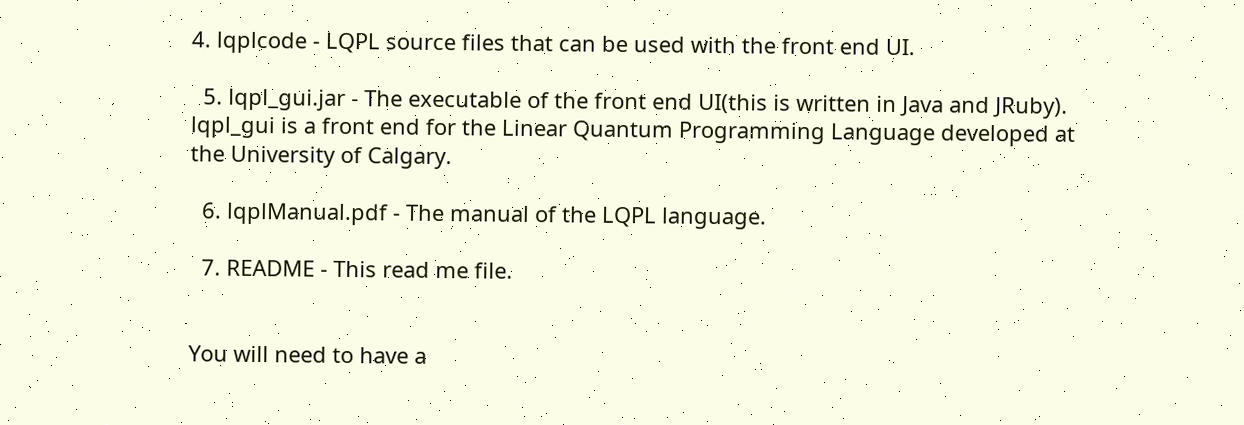4. lqplcode - LQPL source files that can be used with the front end UI.

  5. lqpl_gui.jar - The executable of the front end UI(this is written in Java and JRuby). lqpl_gui is a front end for the Linear Quantum Programming Language developed at the University of Calgary.

  6. lqplManual.pdf - The manual of the LQPL language.

  7. README - This read me file.


You will need to have a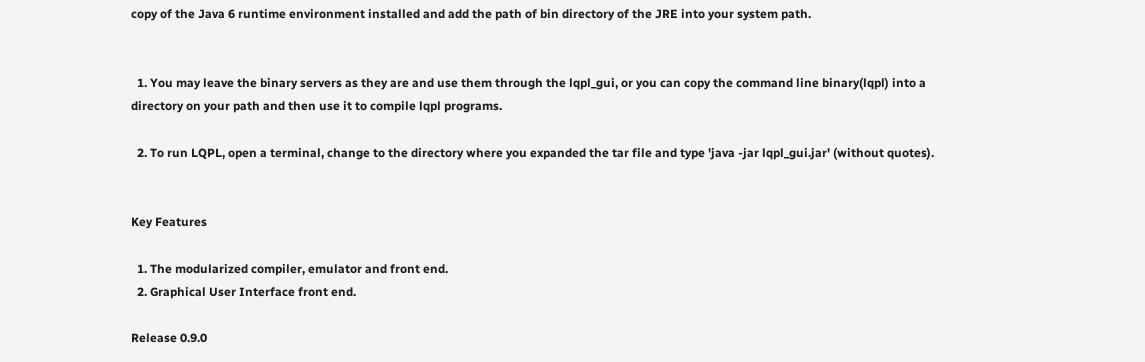copy of the Java 6 runtime environment installed and add the path of bin directory of the JRE into your system path.


  1. You may leave the binary servers as they are and use them through the lqpl_gui, or you can copy the command line binary(lqpl) into a directory on your path and then use it to compile lqpl programs.

  2. To run LQPL, open a terminal, change to the directory where you expanded the tar file and type 'java -jar lqpl_gui.jar' (without quotes).


Key Features

  1. The modularized compiler, emulator and front end.
  2. Graphical User Interface front end.

Release 0.9.0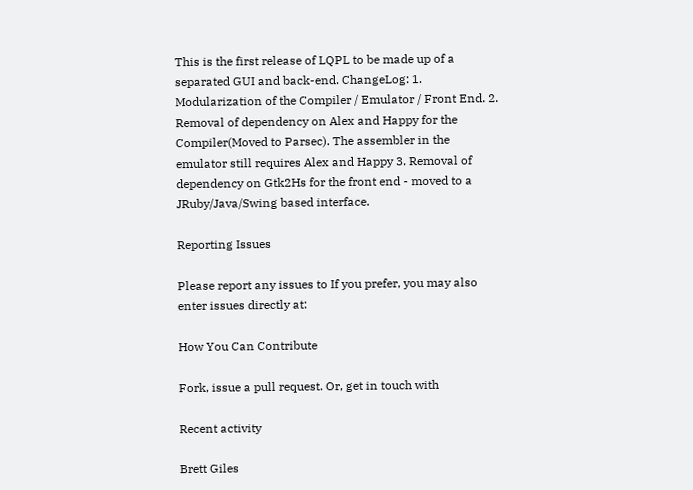This is the first release of LQPL to be made up of a separated GUI and back-end. ChangeLog: 1. Modularization of the Compiler / Emulator / Front End. 2. Removal of dependency on Alex and Happy for the Compiler(Moved to Parsec). The assembler in the emulator still requires Alex and Happy 3. Removal of dependency on Gtk2Hs for the front end - moved to a JRuby/Java/Swing based interface.

Reporting Issues

Please report any issues to If you prefer, you may also enter issues directly at:

How You Can Contribute

Fork, issue a pull request. Or, get in touch with

Recent activity

Brett Giles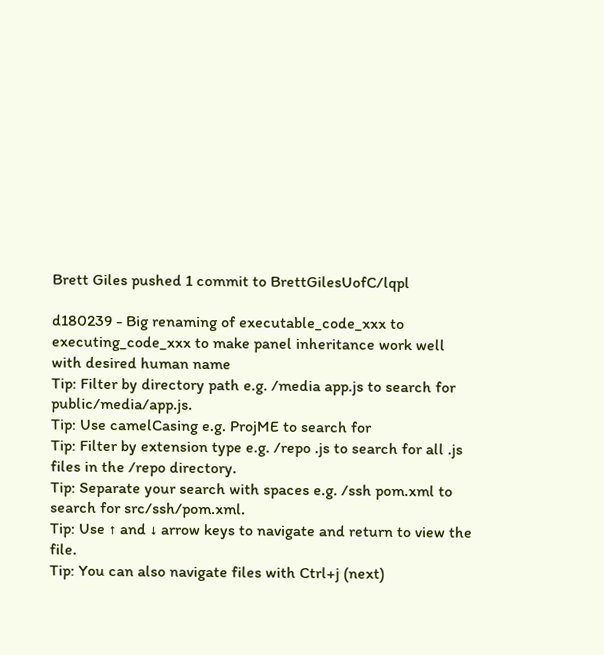Brett Giles pushed 1 commit to BrettGilesUofC/lqpl

d180239 - Big renaming of executable_code_xxx to executing_code_xxx to make panel inheritance work well with desired human name
Tip: Filter by directory path e.g. /media app.js to search for public/media/app.js.
Tip: Use camelCasing e.g. ProjME to search for
Tip: Filter by extension type e.g. /repo .js to search for all .js files in the /repo directory.
Tip: Separate your search with spaces e.g. /ssh pom.xml to search for src/ssh/pom.xml.
Tip: Use ↑ and ↓ arrow keys to navigate and return to view the file.
Tip: You can also navigate files with Ctrl+j (next)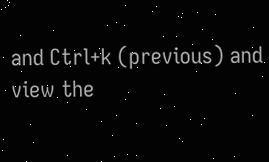and Ctrl+k (previous) and view the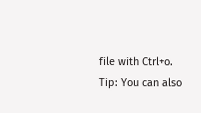file with Ctrl+o.
Tip: You can also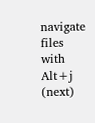navigate files with Alt+j (next)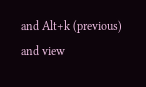and Alt+k (previous) and view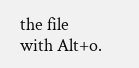the file with Alt+o.